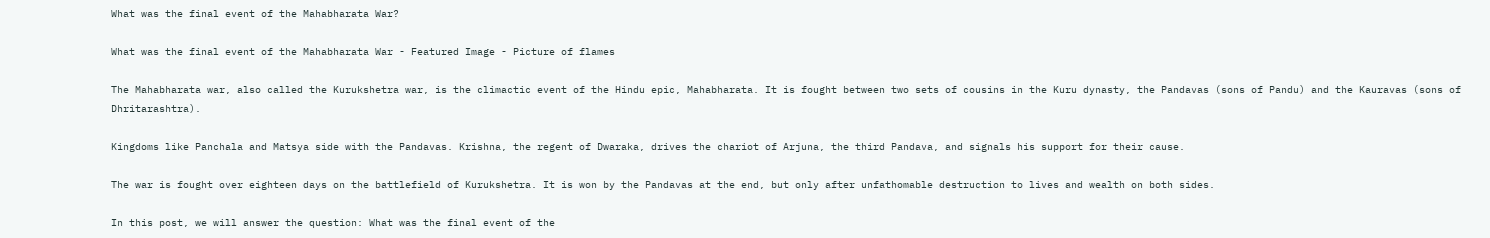What was the final event of the Mahabharata War?

What was the final event of the Mahabharata War - Featured Image - Picture of flames

The Mahabharata war, also called the Kurukshetra war, is the climactic event of the Hindu epic, Mahabharata. It is fought between two sets of cousins in the Kuru dynasty, the Pandavas (sons of Pandu) and the Kauravas (sons of Dhritarashtra).

Kingdoms like Panchala and Matsya side with the Pandavas. Krishna, the regent of Dwaraka, drives the chariot of Arjuna, the third Pandava, and signals his support for their cause.

The war is fought over eighteen days on the battlefield of Kurukshetra. It is won by the Pandavas at the end, but only after unfathomable destruction to lives and wealth on both sides.

In this post, we will answer the question: What was the final event of the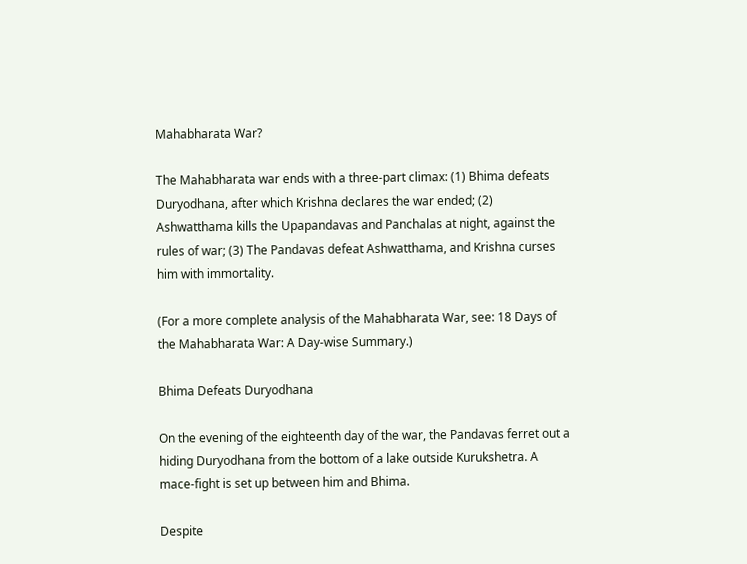Mahabharata War?

The Mahabharata war ends with a three-part climax: (1) Bhima defeats Duryodhana, after which Krishna declares the war ended; (2) Ashwatthama kills the Upapandavas and Panchalas at night, against the rules of war; (3) The Pandavas defeat Ashwatthama, and Krishna curses him with immortality.

(For a more complete analysis of the Mahabharata War, see: 18 Days of the Mahabharata War: A Day-wise Summary.)

Bhima Defeats Duryodhana

On the evening of the eighteenth day of the war, the Pandavas ferret out a hiding Duryodhana from the bottom of a lake outside Kurukshetra. A mace-fight is set up between him and Bhima.

Despite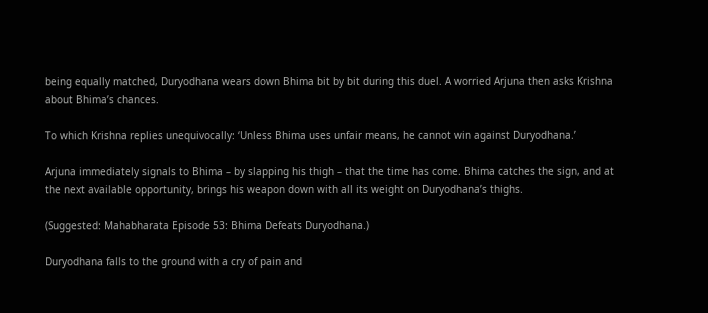being equally matched, Duryodhana wears down Bhima bit by bit during this duel. A worried Arjuna then asks Krishna about Bhima’s chances.

To which Krishna replies unequivocally: ‘Unless Bhima uses unfair means, he cannot win against Duryodhana.’

Arjuna immediately signals to Bhima – by slapping his thigh – that the time has come. Bhima catches the sign, and at the next available opportunity, brings his weapon down with all its weight on Duryodhana’s thighs.

(Suggested: Mahabharata Episode 53: Bhima Defeats Duryodhana.)

Duryodhana falls to the ground with a cry of pain and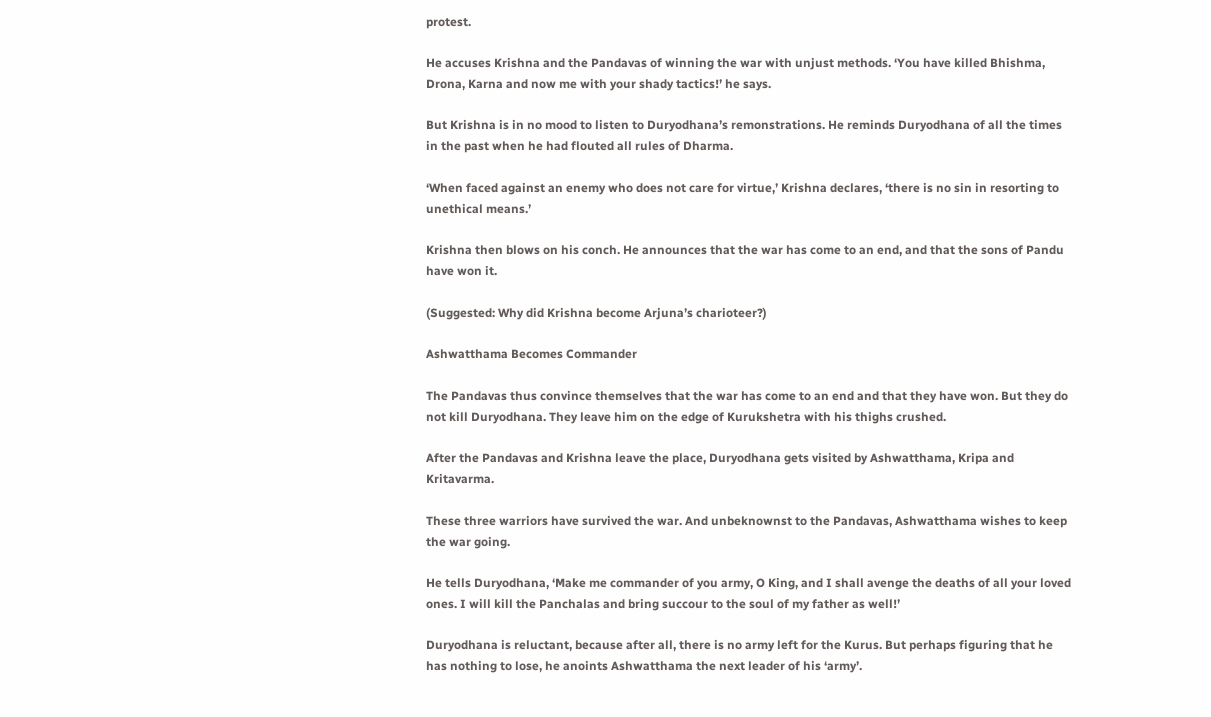protest.

He accuses Krishna and the Pandavas of winning the war with unjust methods. ‘You have killed Bhishma, Drona, Karna and now me with your shady tactics!’ he says.

But Krishna is in no mood to listen to Duryodhana’s remonstrations. He reminds Duryodhana of all the times in the past when he had flouted all rules of Dharma.

‘When faced against an enemy who does not care for virtue,’ Krishna declares, ‘there is no sin in resorting to unethical means.’

Krishna then blows on his conch. He announces that the war has come to an end, and that the sons of Pandu have won it.

(Suggested: Why did Krishna become Arjuna’s charioteer?)

Ashwatthama Becomes Commander

The Pandavas thus convince themselves that the war has come to an end and that they have won. But they do not kill Duryodhana. They leave him on the edge of Kurukshetra with his thighs crushed.

After the Pandavas and Krishna leave the place, Duryodhana gets visited by Ashwatthama, Kripa and Kritavarma.

These three warriors have survived the war. And unbeknownst to the Pandavas, Ashwatthama wishes to keep the war going.

He tells Duryodhana, ‘Make me commander of you army, O King, and I shall avenge the deaths of all your loved ones. I will kill the Panchalas and bring succour to the soul of my father as well!’

Duryodhana is reluctant, because after all, there is no army left for the Kurus. But perhaps figuring that he has nothing to lose, he anoints Ashwatthama the next leader of his ‘army’.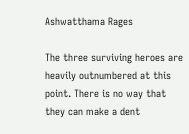Ashwatthama Rages

The three surviving heroes are heavily outnumbered at this point. There is no way that they can make a dent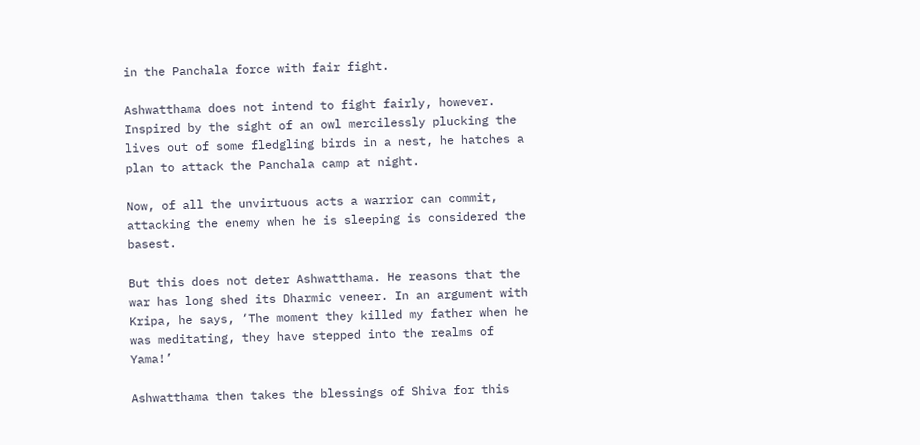in the Panchala force with fair fight.

Ashwatthama does not intend to fight fairly, however. Inspired by the sight of an owl mercilessly plucking the lives out of some fledgling birds in a nest, he hatches a plan to attack the Panchala camp at night.

Now, of all the unvirtuous acts a warrior can commit, attacking the enemy when he is sleeping is considered the basest.

But this does not deter Ashwatthama. He reasons that the war has long shed its Dharmic veneer. In an argument with Kripa, he says, ‘The moment they killed my father when he was meditating, they have stepped into the realms of Yama!’

Ashwatthama then takes the blessings of Shiva for this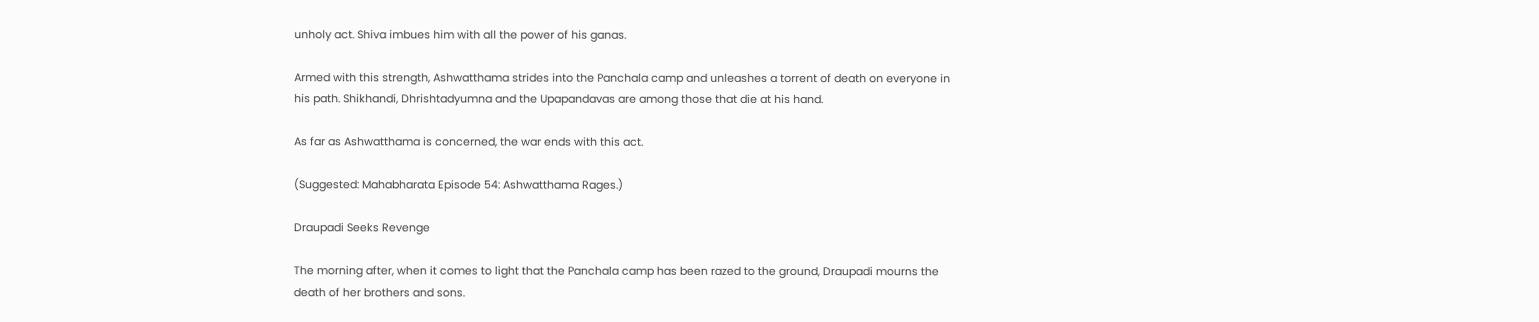unholy act. Shiva imbues him with all the power of his ganas.

Armed with this strength, Ashwatthama strides into the Panchala camp and unleashes a torrent of death on everyone in his path. Shikhandi, Dhrishtadyumna and the Upapandavas are among those that die at his hand.

As far as Ashwatthama is concerned, the war ends with this act.

(Suggested: Mahabharata Episode 54: Ashwatthama Rages.)

Draupadi Seeks Revenge

The morning after, when it comes to light that the Panchala camp has been razed to the ground, Draupadi mourns the death of her brothers and sons.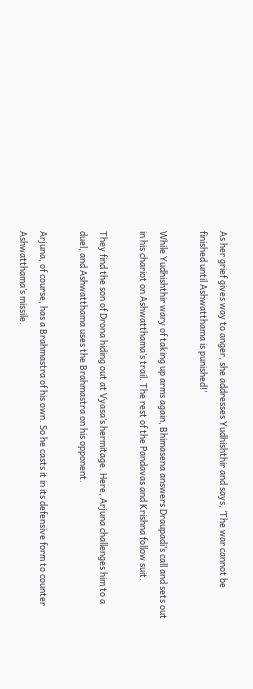As her grief gives way to anger, she addresses Yudhishthir and says, ‘The war cannot be finished until Ashwatthama is punished!’

While Yudhishthir wary of taking up arms again, Bhimasena answers Draupadi’s call and sets out in his chariot on Ashwatthama’s trail. The rest of the Pandavas and Krishna follow suit.

They find the son of Drona hiding out at Vyasa’s hermitage. Here, Arjuna challenges him to a duel, and Ashwatthama uses the Brahmastra on his opponent.

Arjuna, of course, has a Brahmastra of his own. So he casts it in its defensive form to counter Ashwatthama’s missile.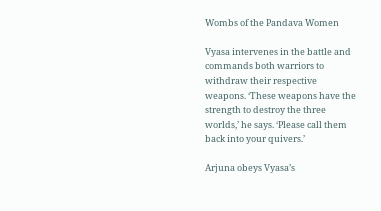Wombs of the Pandava Women

Vyasa intervenes in the battle and commands both warriors to withdraw their respective weapons. ‘These weapons have the strength to destroy the three worlds,’ he says. ‘Please call them back into your quivers.’

Arjuna obeys Vyasa’s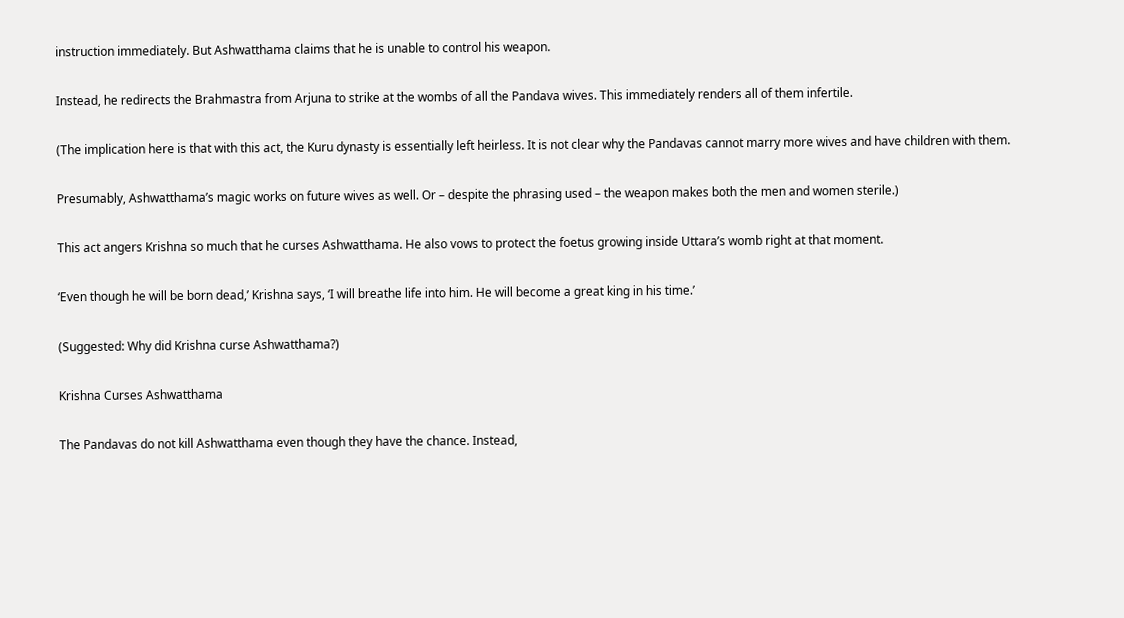instruction immediately. But Ashwatthama claims that he is unable to control his weapon.

Instead, he redirects the Brahmastra from Arjuna to strike at the wombs of all the Pandava wives. This immediately renders all of them infertile.

(The implication here is that with this act, the Kuru dynasty is essentially left heirless. It is not clear why the Pandavas cannot marry more wives and have children with them.

Presumably, Ashwatthama’s magic works on future wives as well. Or – despite the phrasing used – the weapon makes both the men and women sterile.)

This act angers Krishna so much that he curses Ashwatthama. He also vows to protect the foetus growing inside Uttara’s womb right at that moment.

‘Even though he will be born dead,’ Krishna says, ‘I will breathe life into him. He will become a great king in his time.’

(Suggested: Why did Krishna curse Ashwatthama?)

Krishna Curses Ashwatthama

The Pandavas do not kill Ashwatthama even though they have the chance. Instead,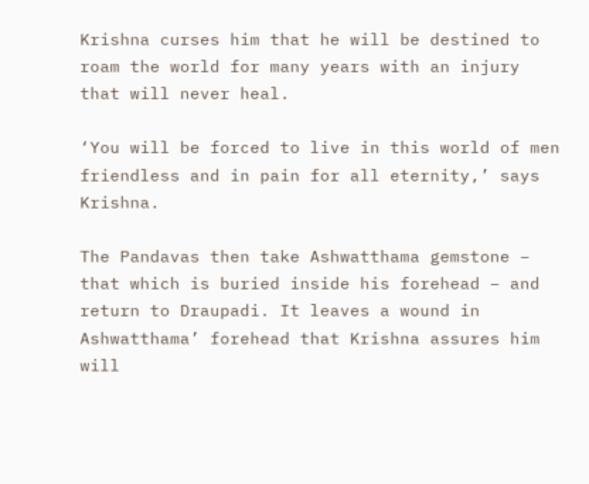Krishna curses him that he will be destined to roam the world for many years with an injury that will never heal.

‘You will be forced to live in this world of men friendless and in pain for all eternity,’ says Krishna.

The Pandavas then take Ashwatthama gemstone – that which is buried inside his forehead – and return to Draupadi. It leaves a wound in Ashwatthama’ forehead that Krishna assures him will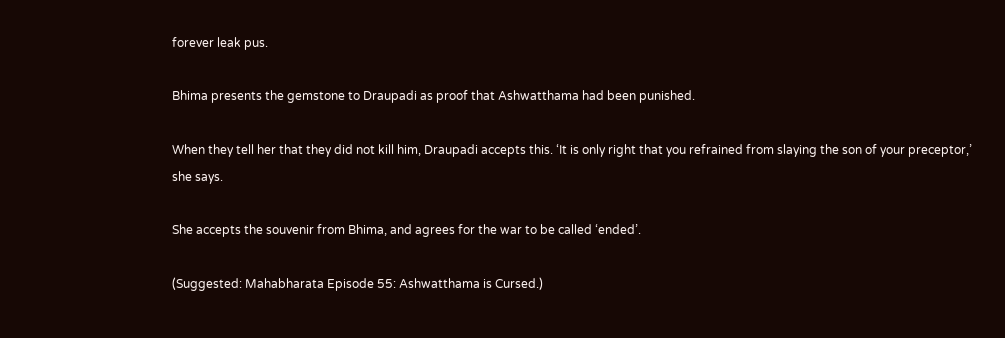forever leak pus.

Bhima presents the gemstone to Draupadi as proof that Ashwatthama had been punished.

When they tell her that they did not kill him, Draupadi accepts this. ‘It is only right that you refrained from slaying the son of your preceptor,’ she says.

She accepts the souvenir from Bhima, and agrees for the war to be called ‘ended’.

(Suggested: Mahabharata Episode 55: Ashwatthama is Cursed.)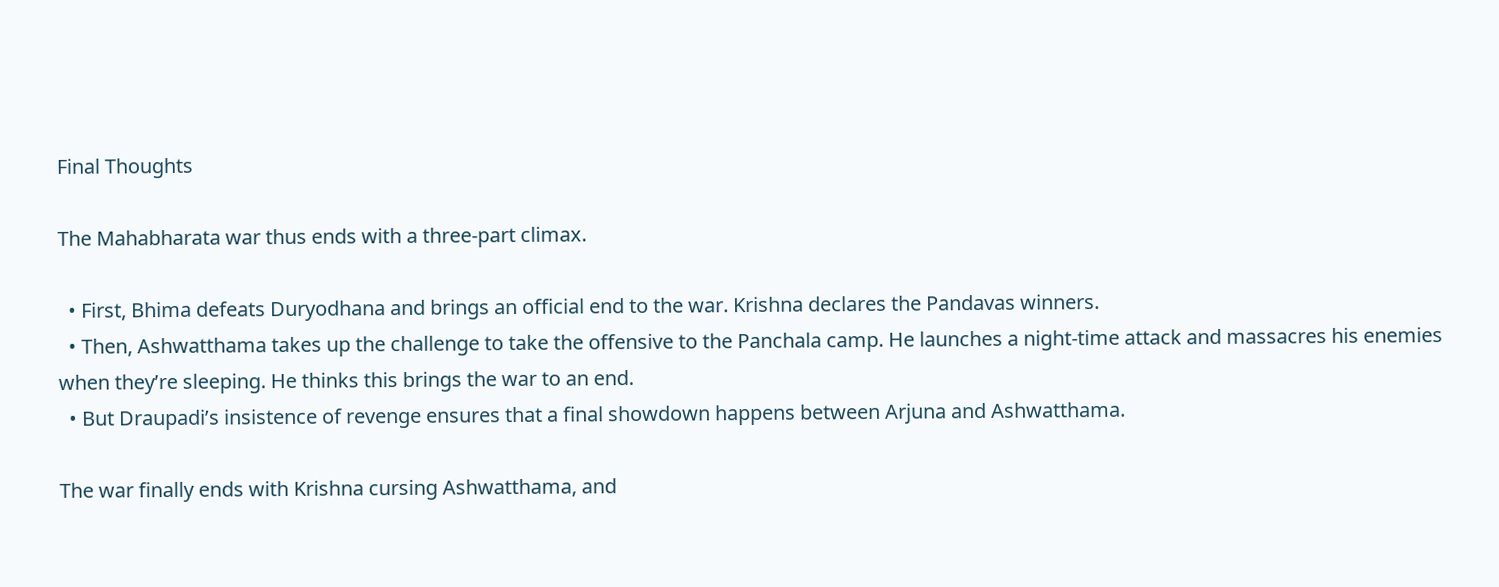Final Thoughts

The Mahabharata war thus ends with a three-part climax.

  • First, Bhima defeats Duryodhana and brings an official end to the war. Krishna declares the Pandavas winners.
  • Then, Ashwatthama takes up the challenge to take the offensive to the Panchala camp. He launches a night-time attack and massacres his enemies when they’re sleeping. He thinks this brings the war to an end.
  • But Draupadi’s insistence of revenge ensures that a final showdown happens between Arjuna and Ashwatthama.

The war finally ends with Krishna cursing Ashwatthama, and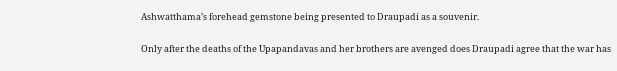Ashwatthama’s forehead gemstone being presented to Draupadi as a souvenir.

Only after the deaths of the Upapandavas and her brothers are avenged does Draupadi agree that the war has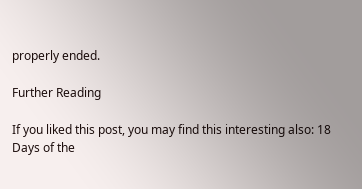properly ended.

Further Reading

If you liked this post, you may find this interesting also: 18 Days of the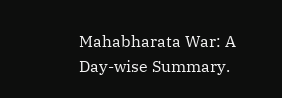Mahabharata War: A Day-wise Summary.